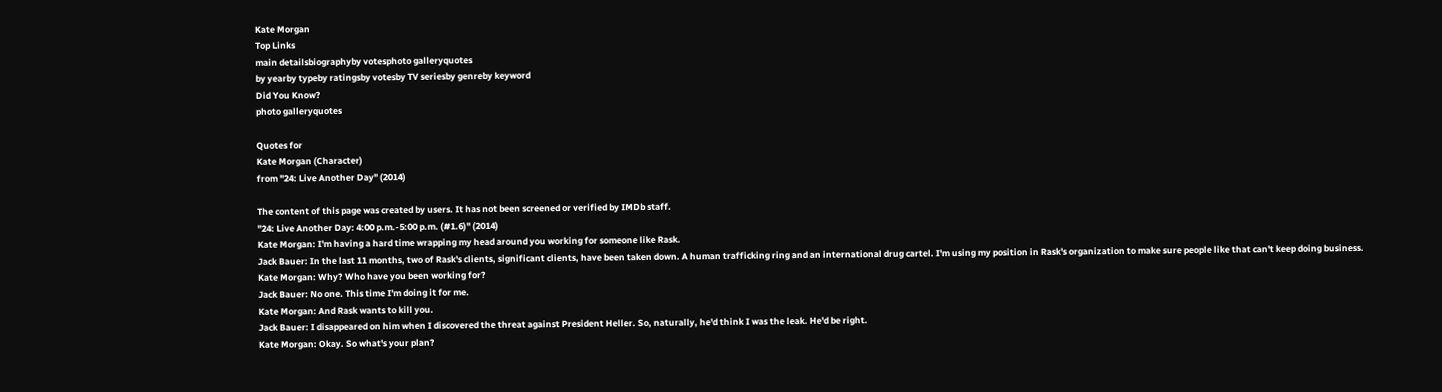Kate Morgan
Top Links
main detailsbiographyby votesphoto galleryquotes
by yearby typeby ratingsby votesby TV seriesby genreby keyword
Did You Know?
photo galleryquotes

Quotes for
Kate Morgan (Character)
from "24: Live Another Day" (2014)

The content of this page was created by users. It has not been screened or verified by IMDb staff.
"24: Live Another Day: 4:00 p.m.-5:00 p.m. (#1.6)" (2014)
Kate Morgan: I'm having a hard time wrapping my head around you working for someone like Rask.
Jack Bauer: In the last 11 months, two of Rask's clients, significant clients, have been taken down. A human trafficking ring and an international drug cartel. I'm using my position in Rask's organization to make sure people like that can't keep doing business.
Kate Morgan: Why? Who have you been working for?
Jack Bauer: No one. This time I'm doing it for me.
Kate Morgan: And Rask wants to kill you.
Jack Bauer: I disappeared on him when I discovered the threat against President Heller. So, naturally, he'd think I was the leak. He'd be right.
Kate Morgan: Okay. So what's your plan?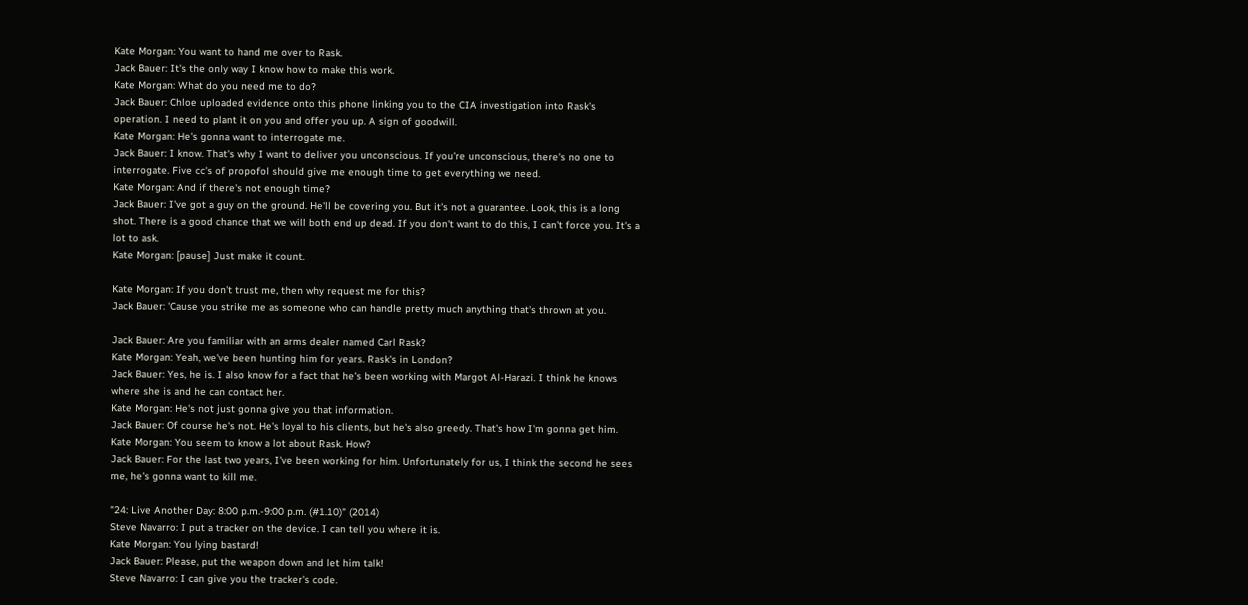Kate Morgan: You want to hand me over to Rask.
Jack Bauer: It's the only way I know how to make this work.
Kate Morgan: What do you need me to do?
Jack Bauer: Chloe uploaded evidence onto this phone linking you to the CIA investigation into Rask's operation. I need to plant it on you and offer you up. A sign of goodwill.
Kate Morgan: He's gonna want to interrogate me.
Jack Bauer: I know. That's why I want to deliver you unconscious. If you're unconscious, there's no one to interrogate. Five cc's of propofol should give me enough time to get everything we need.
Kate Morgan: And if there's not enough time?
Jack Bauer: I've got a guy on the ground. He'll be covering you. But it's not a guarantee. Look, this is a long shot. There is a good chance that we will both end up dead. If you don't want to do this, I can't force you. It's a lot to ask.
Kate Morgan: [pause] Just make it count.

Kate Morgan: If you don't trust me, then why request me for this?
Jack Bauer: 'Cause you strike me as someone who can handle pretty much anything that's thrown at you.

Jack Bauer: Are you familiar with an arms dealer named Carl Rask?
Kate Morgan: Yeah, we've been hunting him for years. Rask's in London?
Jack Bauer: Yes, he is. I also know for a fact that he's been working with Margot Al-Harazi. I think he knows where she is and he can contact her.
Kate Morgan: He's not just gonna give you that information.
Jack Bauer: Of course he's not. He's loyal to his clients, but he's also greedy. That's how I'm gonna get him.
Kate Morgan: You seem to know a lot about Rask. How?
Jack Bauer: For the last two years, I've been working for him. Unfortunately for us, I think the second he sees me, he's gonna want to kill me.

"24: Live Another Day: 8:00 p.m.-9:00 p.m. (#1.10)" (2014)
Steve Navarro: I put a tracker on the device. I can tell you where it is.
Kate Morgan: You lying bastard!
Jack Bauer: Please, put the weapon down and let him talk!
Steve Navarro: I can give you the tracker's code.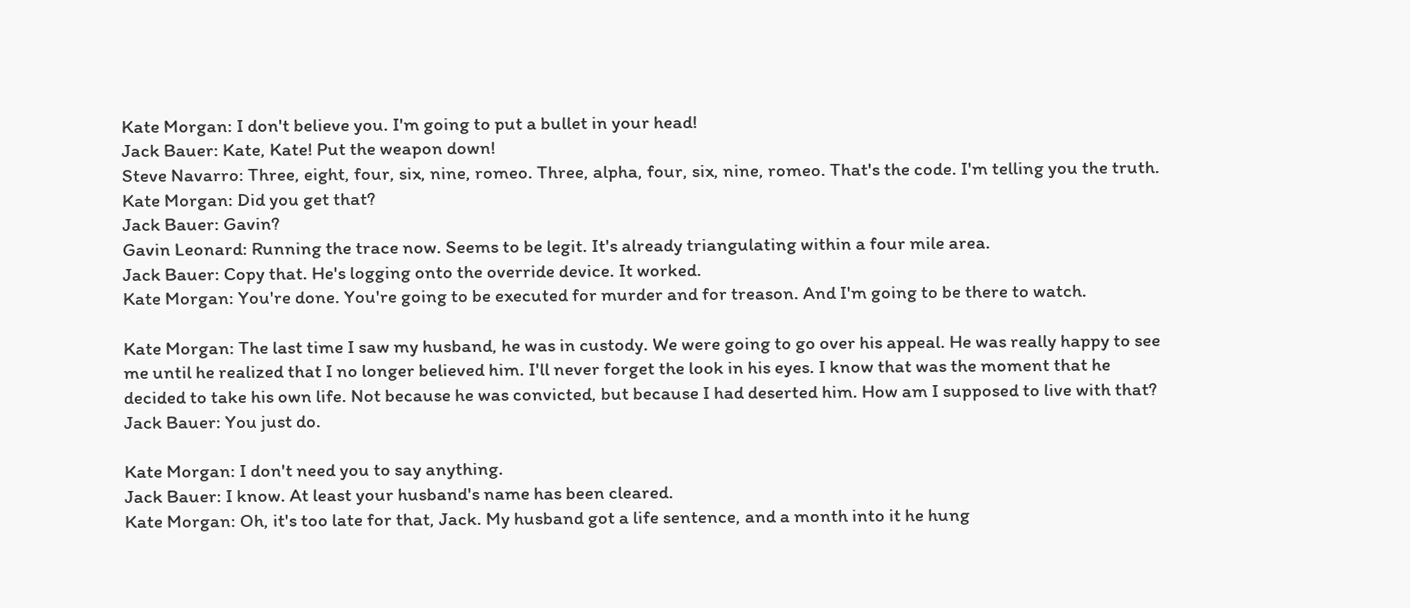Kate Morgan: I don't believe you. I'm going to put a bullet in your head!
Jack Bauer: Kate, Kate! Put the weapon down!
Steve Navarro: Three, eight, four, six, nine, romeo. Three, alpha, four, six, nine, romeo. That's the code. I'm telling you the truth.
Kate Morgan: Did you get that?
Jack Bauer: Gavin?
Gavin Leonard: Running the trace now. Seems to be legit. It's already triangulating within a four mile area.
Jack Bauer: Copy that. He's logging onto the override device. It worked.
Kate Morgan: You're done. You're going to be executed for murder and for treason. And I'm going to be there to watch.

Kate Morgan: The last time I saw my husband, he was in custody. We were going to go over his appeal. He was really happy to see me until he realized that I no longer believed him. I'll never forget the look in his eyes. I know that was the moment that he decided to take his own life. Not because he was convicted, but because I had deserted him. How am I supposed to live with that?
Jack Bauer: You just do.

Kate Morgan: I don't need you to say anything.
Jack Bauer: I know. At least your husband's name has been cleared.
Kate Morgan: Oh, it's too late for that, Jack. My husband got a life sentence, and a month into it he hung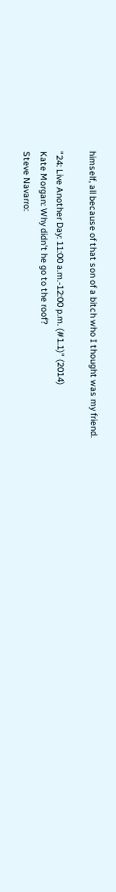himself, all because of that son of a bitch who I thought was my friend.

"24: Live Another Day: 11:00 a.m.-12:00 p.m. (#1.1)" (2014)
Kate Morgan: Why didn't he go to the roof?
Steve Navarro: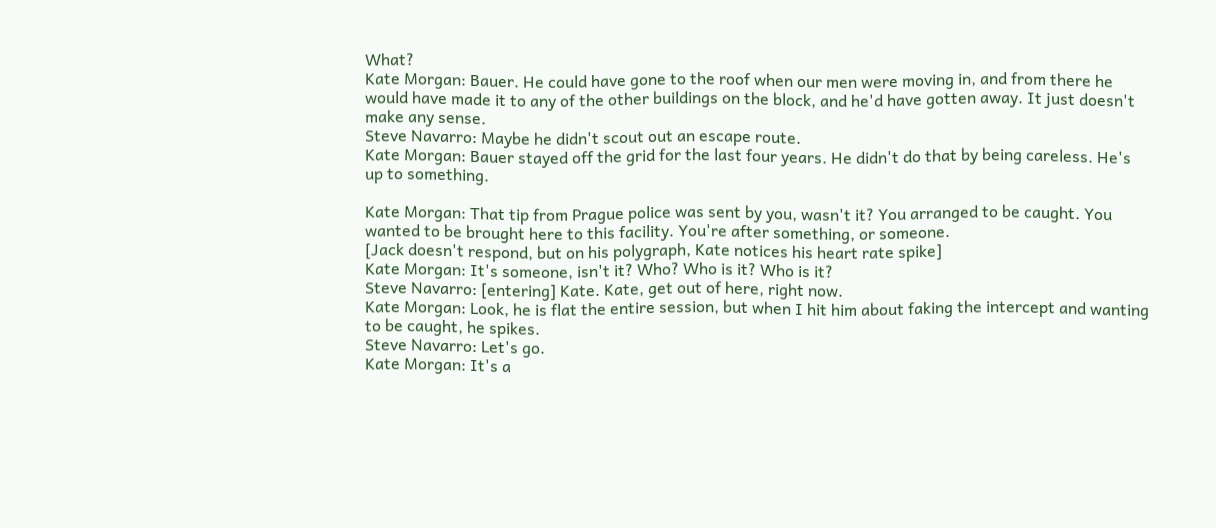What?
Kate Morgan: Bauer. He could have gone to the roof when our men were moving in, and from there he would have made it to any of the other buildings on the block, and he'd have gotten away. It just doesn't make any sense.
Steve Navarro: Maybe he didn't scout out an escape route.
Kate Morgan: Bauer stayed off the grid for the last four years. He didn't do that by being careless. He's up to something.

Kate Morgan: That tip from Prague police was sent by you, wasn't it? You arranged to be caught. You wanted to be brought here to this facility. You're after something, or someone.
[Jack doesn't respond, but on his polygraph, Kate notices his heart rate spike]
Kate Morgan: It's someone, isn't it? Who? Who is it? Who is it?
Steve Navarro: [entering] Kate. Kate, get out of here, right now.
Kate Morgan: Look, he is flat the entire session, but when I hit him about faking the intercept and wanting to be caught, he spikes.
Steve Navarro: Let's go.
Kate Morgan: It's a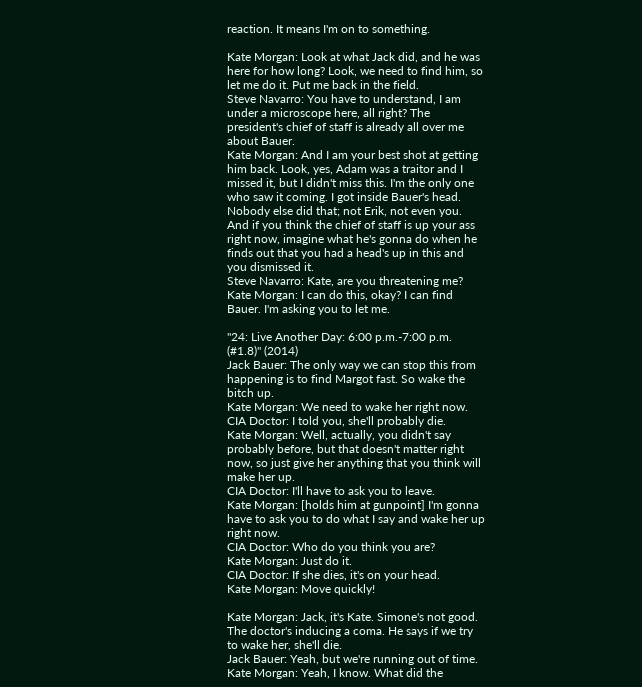reaction. It means I'm on to something.

Kate Morgan: Look at what Jack did, and he was here for how long? Look, we need to find him, so let me do it. Put me back in the field.
Steve Navarro: You have to understand, I am under a microscope here, all right? The president's chief of staff is already all over me about Bauer.
Kate Morgan: And I am your best shot at getting him back. Look, yes, Adam was a traitor and I missed it, but I didn't miss this. I'm the only one who saw it coming. I got inside Bauer's head. Nobody else did that; not Erik, not even you. And if you think the chief of staff is up your ass right now, imagine what he's gonna do when he finds out that you had a head's up in this and you dismissed it.
Steve Navarro: Kate, are you threatening me?
Kate Morgan: I can do this, okay? I can find Bauer. I'm asking you to let me.

"24: Live Another Day: 6:00 p.m.-7:00 p.m. (#1.8)" (2014)
Jack Bauer: The only way we can stop this from happening is to find Margot fast. So wake the bitch up.
Kate Morgan: We need to wake her right now.
CIA Doctor: I told you, she'll probably die.
Kate Morgan: Well, actually, you didn't say probably before, but that doesn't matter right now, so just give her anything that you think will make her up.
CIA Doctor: I'll have to ask you to leave.
Kate Morgan: [holds him at gunpoint] I'm gonna have to ask you to do what I say and wake her up right now.
CIA Doctor: Who do you think you are?
Kate Morgan: Just do it.
CIA Doctor: If she dies, it's on your head.
Kate Morgan: Move quickly!

Kate Morgan: Jack, it's Kate. Simone's not good. The doctor's inducing a coma. He says if we try to wake her, she'll die.
Jack Bauer: Yeah, but we're running out of time.
Kate Morgan: Yeah, I know. What did the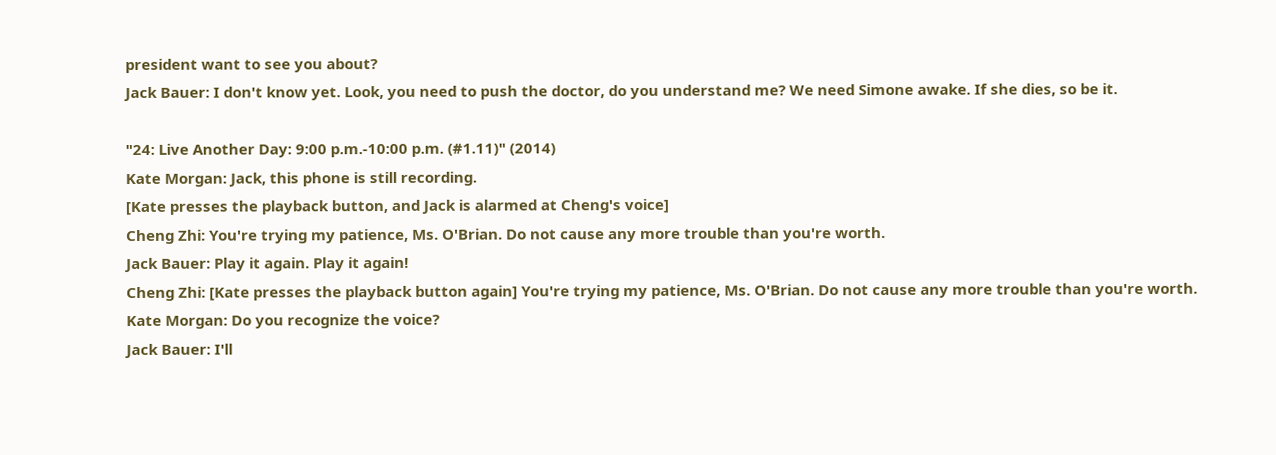president want to see you about?
Jack Bauer: I don't know yet. Look, you need to push the doctor, do you understand me? We need Simone awake. If she dies, so be it.

"24: Live Another Day: 9:00 p.m.-10:00 p.m. (#1.11)" (2014)
Kate Morgan: Jack, this phone is still recording.
[Kate presses the playback button, and Jack is alarmed at Cheng's voice]
Cheng Zhi: You're trying my patience, Ms. O'Brian. Do not cause any more trouble than you're worth.
Jack Bauer: Play it again. Play it again!
Cheng Zhi: [Kate presses the playback button again] You're trying my patience, Ms. O'Brian. Do not cause any more trouble than you're worth.
Kate Morgan: Do you recognize the voice?
Jack Bauer: I'll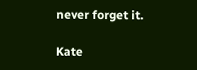never forget it.

Kate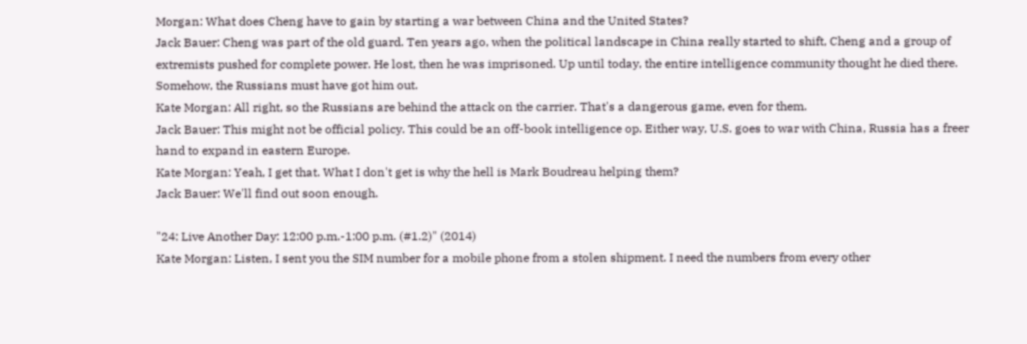Morgan: What does Cheng have to gain by starting a war between China and the United States?
Jack Bauer: Cheng was part of the old guard. Ten years ago, when the political landscape in China really started to shift, Cheng and a group of extremists pushed for complete power. He lost, then he was imprisoned. Up until today, the entire intelligence community thought he died there. Somehow, the Russians must have got him out.
Kate Morgan: All right, so the Russians are behind the attack on the carrier. That's a dangerous game, even for them.
Jack Bauer: This might not be official policy. This could be an off-book intelligence op. Either way, U.S. goes to war with China, Russia has a freer hand to expand in eastern Europe.
Kate Morgan: Yeah, I get that. What I don't get is why the hell is Mark Boudreau helping them?
Jack Bauer: We'll find out soon enough.

"24: Live Another Day: 12:00 p.m.-1:00 p.m. (#1.2)" (2014)
Kate Morgan: Listen, I sent you the SIM number for a mobile phone from a stolen shipment. I need the numbers from every other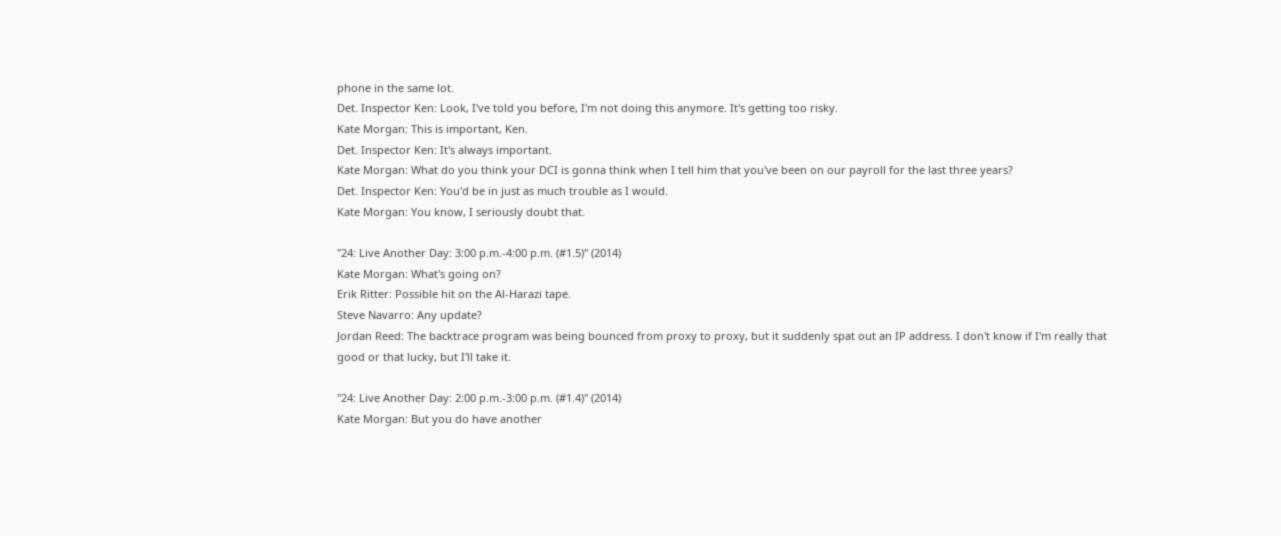phone in the same lot.
Det. Inspector Ken: Look, I've told you before, I'm not doing this anymore. It's getting too risky.
Kate Morgan: This is important, Ken.
Det. Inspector Ken: It's always important.
Kate Morgan: What do you think your DCI is gonna think when I tell him that you've been on our payroll for the last three years?
Det. Inspector Ken: You'd be in just as much trouble as I would.
Kate Morgan: You know, I seriously doubt that.

"24: Live Another Day: 3:00 p.m.-4:00 p.m. (#1.5)" (2014)
Kate Morgan: What's going on?
Erik Ritter: Possible hit on the Al-Harazi tape.
Steve Navarro: Any update?
Jordan Reed: The backtrace program was being bounced from proxy to proxy, but it suddenly spat out an IP address. I don't know if I'm really that good or that lucky, but I'll take it.

"24: Live Another Day: 2:00 p.m.-3:00 p.m. (#1.4)" (2014)
Kate Morgan: But you do have another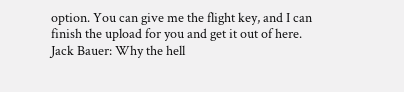option. You can give me the flight key, and I can finish the upload for you and get it out of here.
Jack Bauer: Why the hell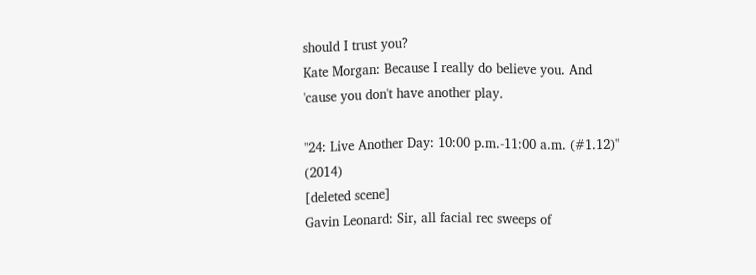should I trust you?
Kate Morgan: Because I really do believe you. And 'cause you don't have another play.

"24: Live Another Day: 10:00 p.m.-11:00 a.m. (#1.12)" (2014)
[deleted scene]
Gavin Leonard: Sir, all facial rec sweeps of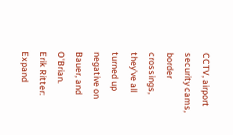CCTV, airport security cams, border crossings, they've all turned up negative on Bauer, and O'Brian.
Erik Ritter: Expand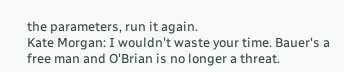the parameters, run it again.
Kate Morgan: I wouldn't waste your time. Bauer's a free man and O'Brian is no longer a threat.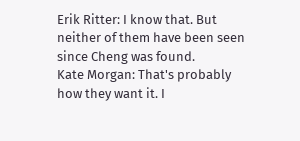Erik Ritter: I know that. But neither of them have been seen since Cheng was found.
Kate Morgan: That's probably how they want it. I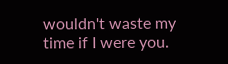wouldn't waste my time if I were you.